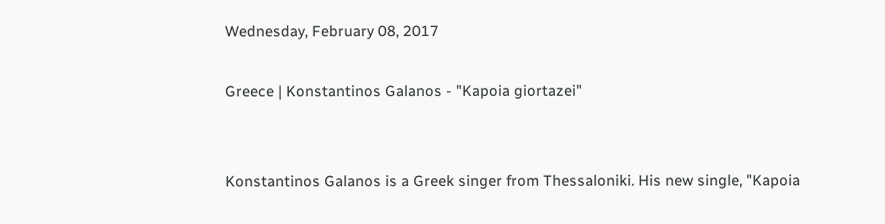Wednesday, February 08, 2017

Greece | Konstantinos Galanos - "Kapoia giortazei"


Konstantinos Galanos is a Greek singer from Thessaloniki. His new single, "Kapoia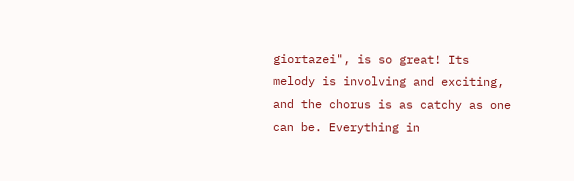giortazei", is so great! Its melody is involving and exciting, and the chorus is as catchy as one can be. Everything in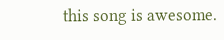this song is awesome.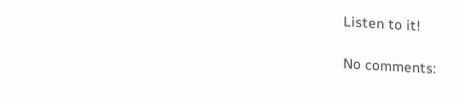Listen to it!

No comments: